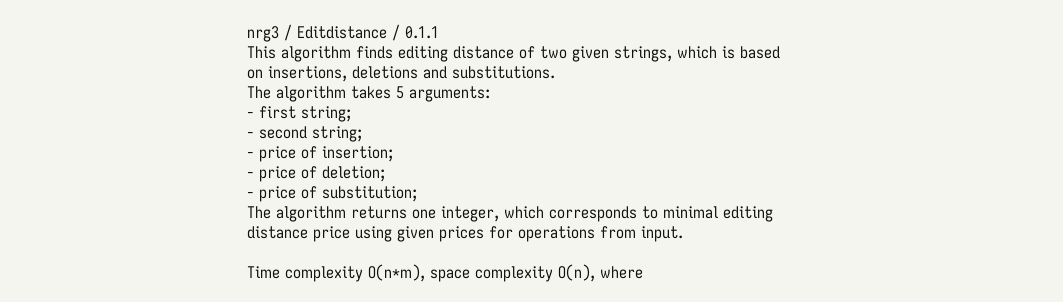nrg3 / Editdistance / 0.1.1
This algorithm finds editing distance of two given strings, which is based on insertions, deletions and substitutions.
The algorithm takes 5 arguments:
- first string;
- second string;
- price of insertion;
- price of deletion;
- price of substitution;
The algorithm returns one integer, which corresponds to minimal editing distance price using given prices for operations from input.

Time complexity O(n*m), space complexity O(n), where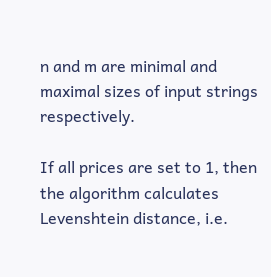n and m are minimal and maximal sizes of input strings respectively.

If all prices are set to 1, then the algorithm calculates Levenshtein distance, i.e.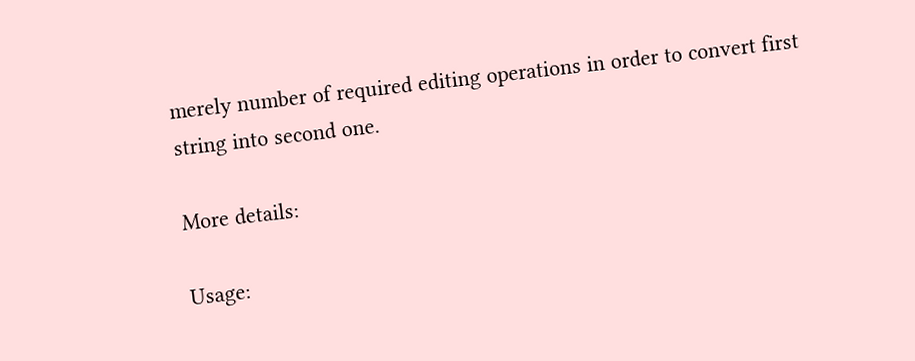merely number of required editing operations in order to convert first string into second one.

More details:

Usage: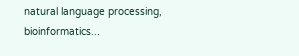natural language processing, bioinformatics...